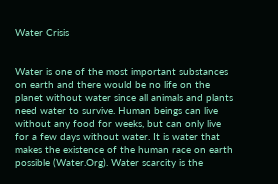Water Crisis


Water is one of the most important substances on earth and there would be no life on the planet without water since all animals and plants need water to survive. Human beings can live without any food for weeks, but can only live for a few days without water. It is water that makes the existence of the human race on earth possible (Water.Org). Water scarcity is the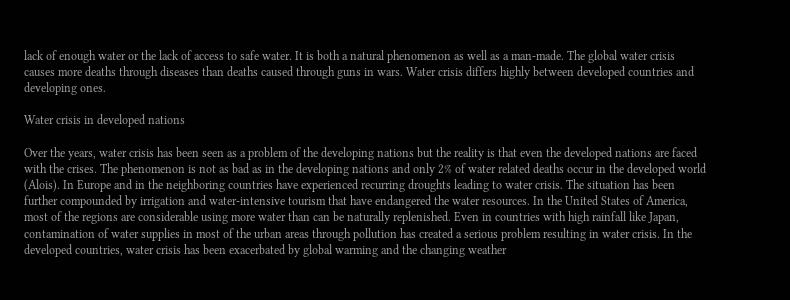lack of enough water or the lack of access to safe water. It is both a natural phenomenon as well as a man-made. The global water crisis causes more deaths through diseases than deaths caused through guns in wars. Water crisis differs highly between developed countries and developing ones.

Water crisis in developed nations

Over the years, water crisis has been seen as a problem of the developing nations but the reality is that even the developed nations are faced with the crises. The phenomenon is not as bad as in the developing nations and only 2% of water related deaths occur in the developed world (Alois). In Europe and in the neighboring countries have experienced recurring droughts leading to water crisis. The situation has been further compounded by irrigation and water-intensive tourism that have endangered the water resources. In the United States of America, most of the regions are considerable using more water than can be naturally replenished. Even in countries with high rainfall like Japan, contamination of water supplies in most of the urban areas through pollution has created a serious problem resulting in water crisis. In the developed countries, water crisis has been exacerbated by global warming and the changing weather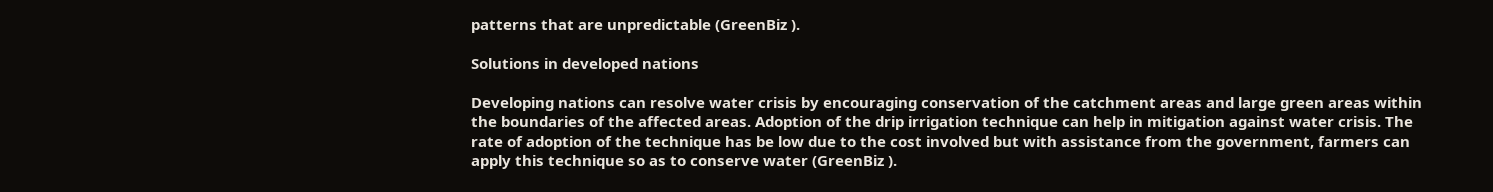patterns that are unpredictable (GreenBiz ).

Solutions in developed nations

Developing nations can resolve water crisis by encouraging conservation of the catchment areas and large green areas within the boundaries of the affected areas. Adoption of the drip irrigation technique can help in mitigation against water crisis. The rate of adoption of the technique has be low due to the cost involved but with assistance from the government, farmers can apply this technique so as to conserve water (GreenBiz ).